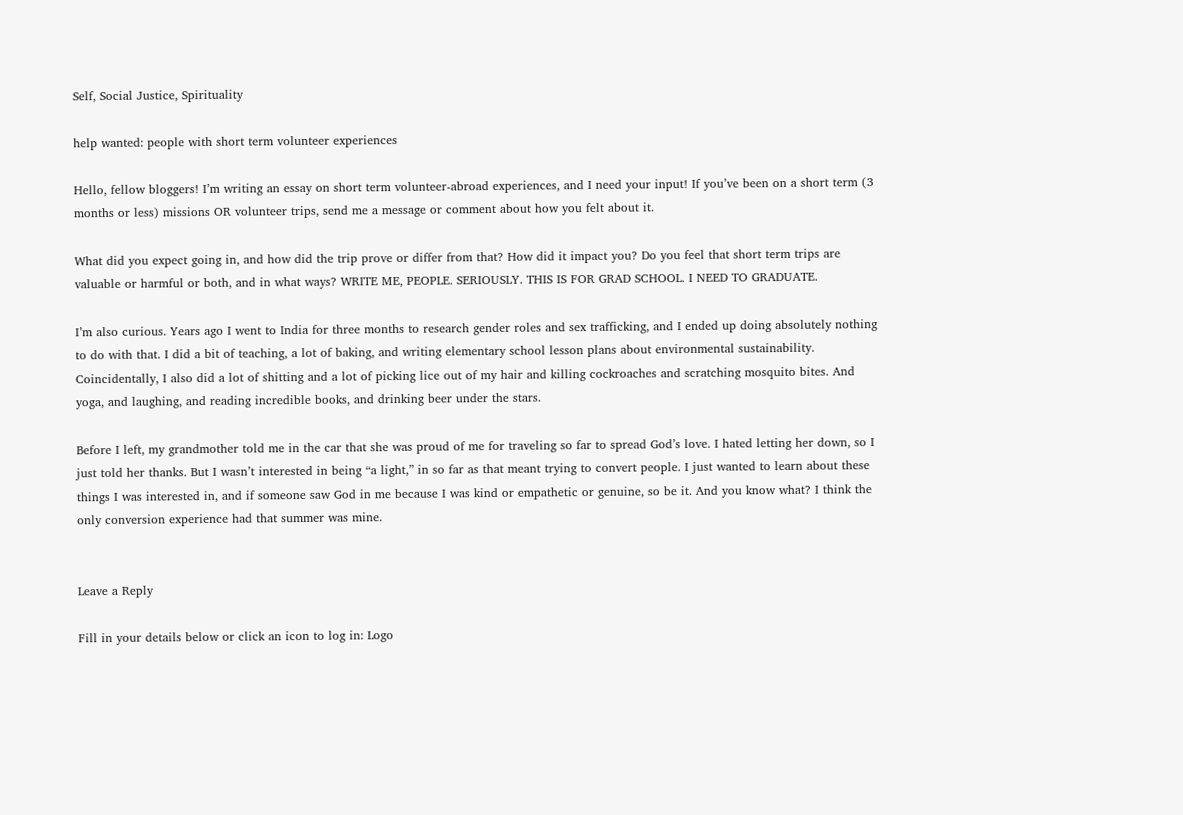Self, Social Justice, Spirituality

help wanted: people with short term volunteer experiences

Hello, fellow bloggers! I’m writing an essay on short term volunteer-abroad experiences, and I need your input! If you’ve been on a short term (3 months or less) missions OR volunteer trips, send me a message or comment about how you felt about it.

What did you expect going in, and how did the trip prove or differ from that? How did it impact you? Do you feel that short term trips are valuable or harmful or both, and in what ways? WRITE ME, PEOPLE. SERIOUSLY. THIS IS FOR GRAD SCHOOL. I NEED TO GRADUATE.

I’m also curious. Years ago I went to India for three months to research gender roles and sex trafficking, and I ended up doing absolutely nothing to do with that. I did a bit of teaching, a lot of baking, and writing elementary school lesson plans about environmental sustainability. Coincidentally, I also did a lot of shitting and a lot of picking lice out of my hair and killing cockroaches and scratching mosquito bites. And yoga, and laughing, and reading incredible books, and drinking beer under the stars.

Before I left, my grandmother told me in the car that she was proud of me for traveling so far to spread God’s love. I hated letting her down, so I just told her thanks. But I wasn’t interested in being “a light,” in so far as that meant trying to convert people. I just wanted to learn about these things I was interested in, and if someone saw God in me because I was kind or empathetic or genuine, so be it. And you know what? I think the only conversion experience had that summer was mine.


Leave a Reply

Fill in your details below or click an icon to log in: Logo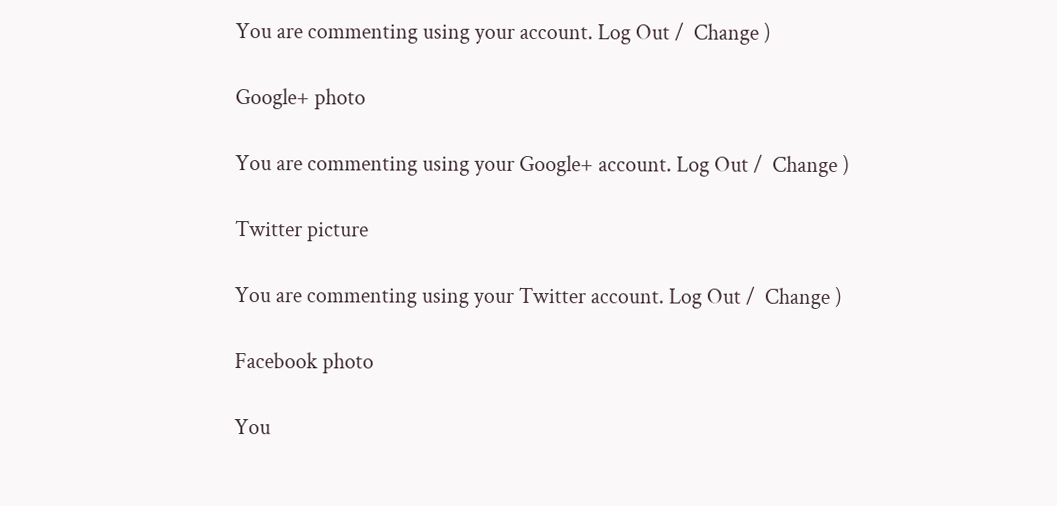You are commenting using your account. Log Out /  Change )

Google+ photo

You are commenting using your Google+ account. Log Out /  Change )

Twitter picture

You are commenting using your Twitter account. Log Out /  Change )

Facebook photo

You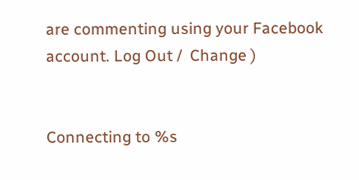are commenting using your Facebook account. Log Out /  Change )


Connecting to %s